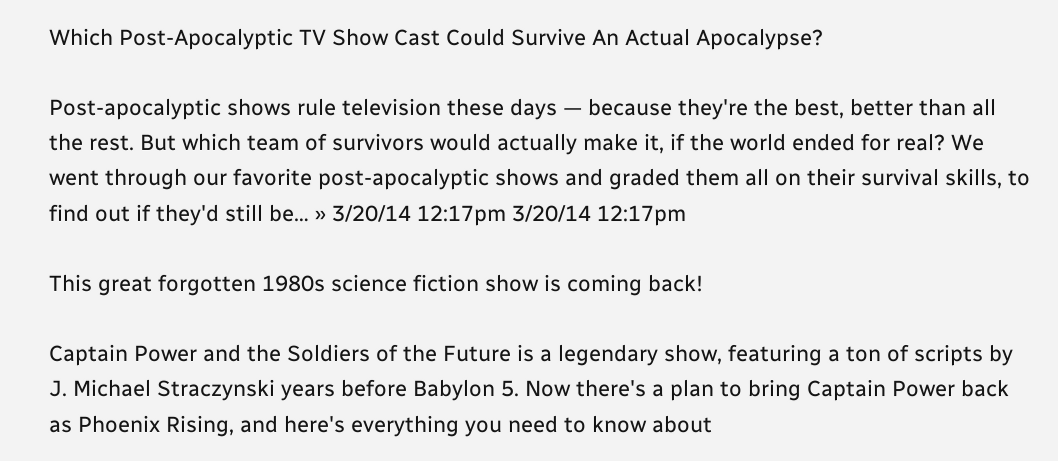Which Post-Apocalyptic TV Show Cast Could Survive An Actual Apocalypse?

Post-apocalyptic shows rule television these days — because they're the best, better than all the rest. But which team of survivors would actually make it, if the world ended for real? We went through our favorite post-apocalyptic shows and graded them all on their survival skills, to find out if they'd still be… » 3/20/14 12:17pm 3/20/14 12:17pm

This great forgotten 1980s science fiction show is coming back!

Captain Power and the Soldiers of the Future is a legendary show, featuring a ton of scripts by J. Michael Straczynski years before Babylon 5. Now there's a plan to bring Captain Power back as Phoenix Rising, and here's everything you need to know about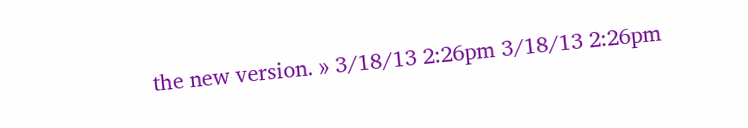the new version. » 3/18/13 2:26pm 3/18/13 2:26pm